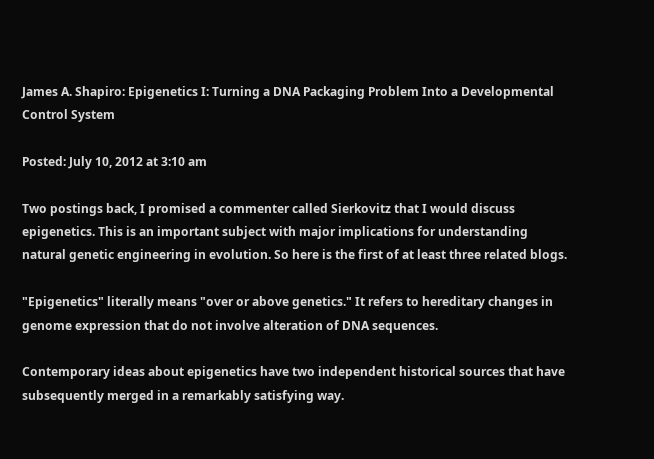James A. Shapiro: Epigenetics I: Turning a DNA Packaging Problem Into a Developmental Control System

Posted: July 10, 2012 at 3:10 am

Two postings back, I promised a commenter called Sierkovitz that I would discuss epigenetics. This is an important subject with major implications for understanding natural genetic engineering in evolution. So here is the first of at least three related blogs.

"Epigenetics" literally means "over or above genetics." It refers to hereditary changes in genome expression that do not involve alteration of DNA sequences.

Contemporary ideas about epigenetics have two independent historical sources that have subsequently merged in a remarkably satisfying way.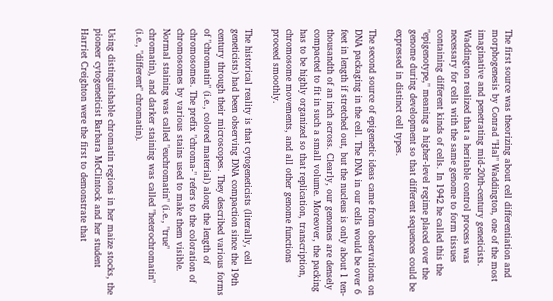The first source was theorizing about cell differentiation and morphogenesis by Conrad "Hal" Waddington, one of the most imaginative and penetrating mid-20th-century geneticists. Waddington realized that a heritable control process was necessary for cells with the same genome to form tissues containing different kinds of cells. In 1942 he called this the "epigenotype," meaning a higher-level regime placed over the genome during development so that different sequences could be expressed in distinct cell types.

The second source of epigenetic ideas came from observations on DNA packaging in the cell. The DNA in our cells would be over 6 feet in length if stretched out, but the nucleus is only about 1 ten-thousandth of an inch across. Clearly, our genomes are densely compacted to fit in such a small volume. Moreover, the packing has to be highly organized so that replication, transcription, chromosome movements, and all other genome functions proceed smoothly.

The historical reality is that cytogeneticists (literally, cell geneticists) had been observing DNA compaction since the 19th century through their microscopes. They described various forms of "chromatin" (i.e., colored material) along the length of chromosomes. The prefix "chroma-" refers to the coloration of chromosomes by various stains used to make them visible. Normal staining was called "euchromatin" (i.e., "true" chromatin), and darker staining was called "heterochromatin" (i.e., "different" chromatin).

Using distinguishable chromatin regions in her maize stocks, the pioneer cytogeneticist Barbara McClintock and her student Harriet Creighton were the first to demonstrate that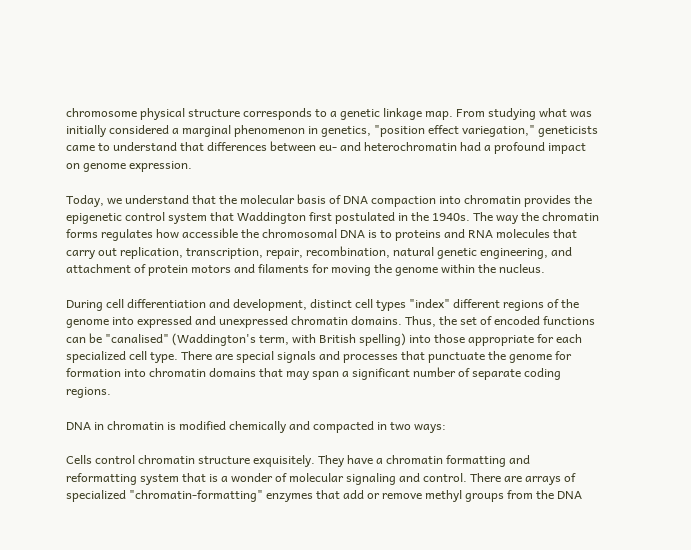chromosome physical structure corresponds to a genetic linkage map. From studying what was initially considered a marginal phenomenon in genetics, "position effect variegation," geneticists came to understand that differences between eu- and heterochromatin had a profound impact on genome expression.

Today, we understand that the molecular basis of DNA compaction into chromatin provides the epigenetic control system that Waddington first postulated in the 1940s. The way the chromatin forms regulates how accessible the chromosomal DNA is to proteins and RNA molecules that carry out replication, transcription, repair, recombination, natural genetic engineering, and attachment of protein motors and filaments for moving the genome within the nucleus.

During cell differentiation and development, distinct cell types "index" different regions of the genome into expressed and unexpressed chromatin domains. Thus, the set of encoded functions can be "canalised" (Waddington's term, with British spelling) into those appropriate for each specialized cell type. There are special signals and processes that punctuate the genome for formation into chromatin domains that may span a significant number of separate coding regions.

DNA in chromatin is modified chemically and compacted in two ways:

Cells control chromatin structure exquisitely. They have a chromatin formatting and reformatting system that is a wonder of molecular signaling and control. There are arrays of specialized "chromatin-formatting" enzymes that add or remove methyl groups from the DNA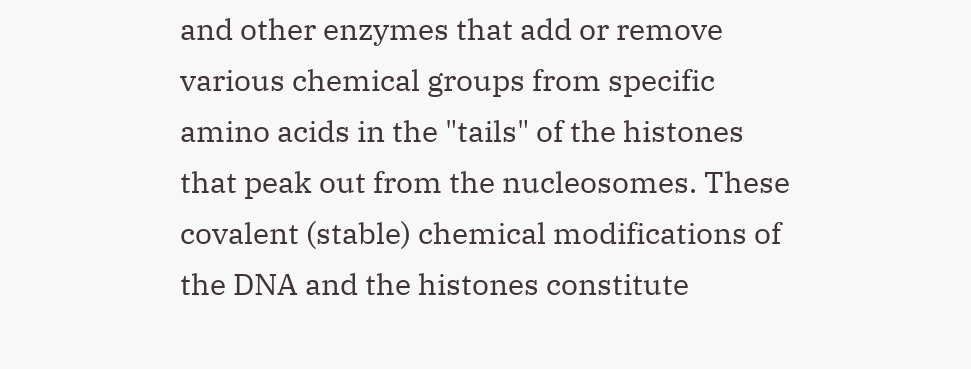and other enzymes that add or remove various chemical groups from specific amino acids in the "tails" of the histones that peak out from the nucleosomes. These covalent (stable) chemical modifications of the DNA and the histones constitute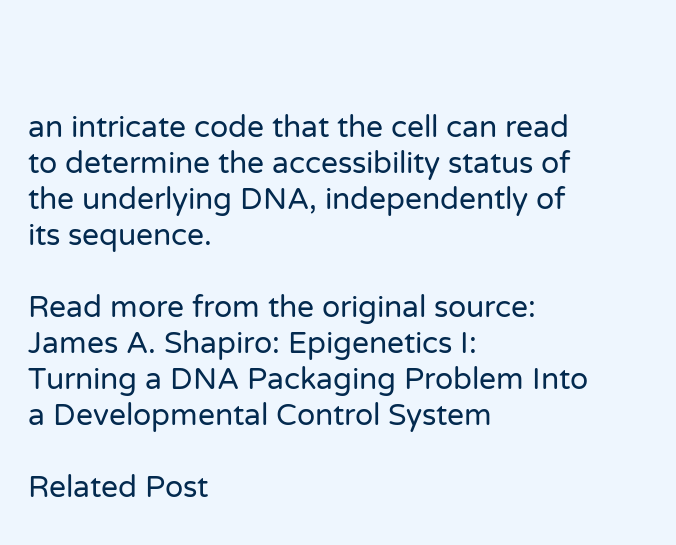an intricate code that the cell can read to determine the accessibility status of the underlying DNA, independently of its sequence.

Read more from the original source:
James A. Shapiro: Epigenetics I: Turning a DNA Packaging Problem Into a Developmental Control System

Related Post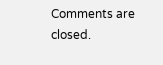Comments are closed.